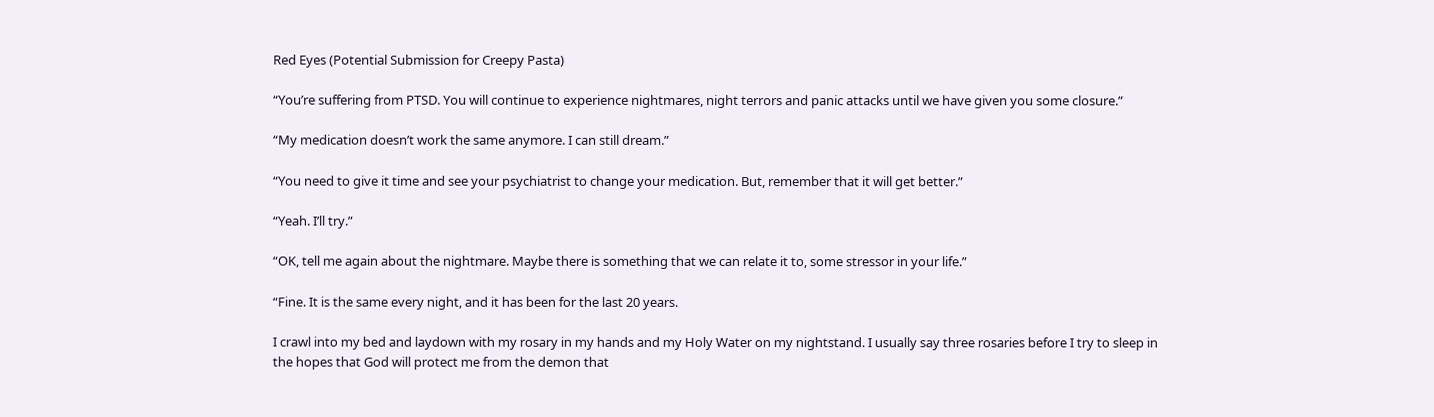Red Eyes (Potential Submission for Creepy Pasta)

“You’re suffering from PTSD. You will continue to experience nightmares, night terrors and panic attacks until we have given you some closure.”

“My medication doesn’t work the same anymore. I can still dream.”

“You need to give it time and see your psychiatrist to change your medication. But, remember that it will get better.”

“Yeah. I’ll try.”

“OK, tell me again about the nightmare. Maybe there is something that we can relate it to, some stressor in your life.”

“Fine. It is the same every night, and it has been for the last 20 years.

I crawl into my bed and laydown with my rosary in my hands and my Holy Water on my nightstand. I usually say three rosaries before I try to sleep in the hopes that God will protect me from the demon that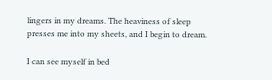lingers in my dreams. The heaviness of sleep presses me into my sheets, and I begin to dream.

I can see myself in bed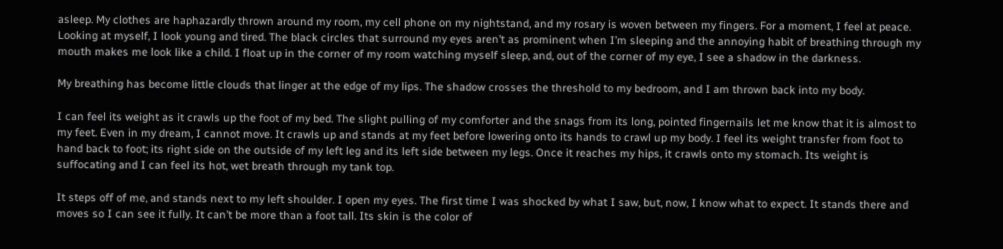asleep. My clothes are haphazardly thrown around my room, my cell phone on my nightstand, and my rosary is woven between my fingers. For a moment, I feel at peace. Looking at myself, I look young and tired. The black circles that surround my eyes aren’t as prominent when I’m sleeping and the annoying habit of breathing through my mouth makes me look like a child. I float up in the corner of my room watching myself sleep, and, out of the corner of my eye, I see a shadow in the darkness.

My breathing has become little clouds that linger at the edge of my lips. The shadow crosses the threshold to my bedroom, and I am thrown back into my body.

I can feel its weight as it crawls up the foot of my bed. The slight pulling of my comforter and the snags from its long, pointed fingernails let me know that it is almost to my feet. Even in my dream, I cannot move. It crawls up and stands at my feet before lowering onto its hands to crawl up my body. I feel its weight transfer from foot to hand back to foot; its right side on the outside of my left leg and its left side between my legs. Once it reaches my hips, it crawls onto my stomach. Its weight is suffocating and I can feel its hot, wet breath through my tank top.

It steps off of me, and stands next to my left shoulder. I open my eyes. The first time I was shocked by what I saw, but, now, I know what to expect. It stands there and moves so I can see it fully. It can’t be more than a foot tall. Its skin is the color of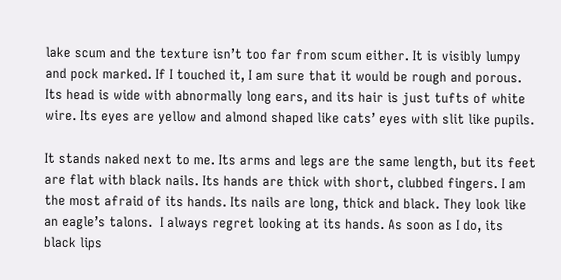lake scum and the texture isn’t too far from scum either. It is visibly lumpy and pock marked. If I touched it, I am sure that it would be rough and porous. Its head is wide with abnormally long ears, and its hair is just tufts of white wire. Its eyes are yellow and almond shaped like cats’ eyes with slit like pupils.

It stands naked next to me. Its arms and legs are the same length, but its feet are flat with black nails. Its hands are thick with short, clubbed fingers. I am the most afraid of its hands. Its nails are long, thick and black. They look like an eagle’s talons.  I always regret looking at its hands. As soon as I do, its black lips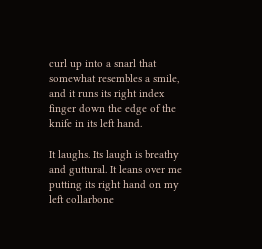curl up into a snarl that somewhat resembles a smile, and it runs its right index finger down the edge of the knife in its left hand.

It laughs. Its laugh is breathy and guttural. It leans over me putting its right hand on my left collarbone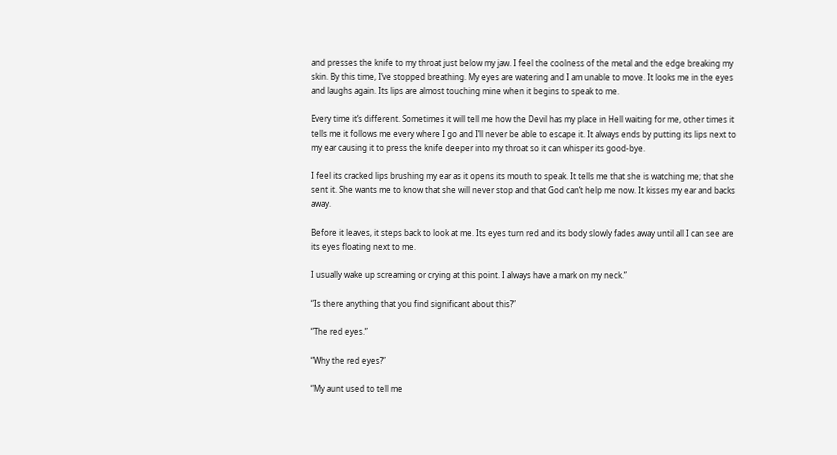and presses the knife to my throat just below my jaw. I feel the coolness of the metal and the edge breaking my skin. By this time, I’ve stopped breathing. My eyes are watering and I am unable to move. It looks me in the eyes and laughs again. Its lips are almost touching mine when it begins to speak to me.

Every time it’s different. Sometimes it will tell me how the Devil has my place in Hell waiting for me, other times it tells me it follows me every where I go and I’ll never be able to escape it. It always ends by putting its lips next to my ear causing it to press the knife deeper into my throat so it can whisper its good-bye.

I feel its cracked lips brushing my ear as it opens its mouth to speak. It tells me that she is watching me; that she sent it. She wants me to know that she will never stop and that God can’t help me now. It kisses my ear and backs away.

Before it leaves, it steps back to look at me. Its eyes turn red and its body slowly fades away until all I can see are its eyes floating next to me.

I usually wake up screaming or crying at this point. I always have a mark on my neck.”

“Is there anything that you find significant about this?”

“The red eyes.”

“Why the red eyes?”

“My aunt used to tell me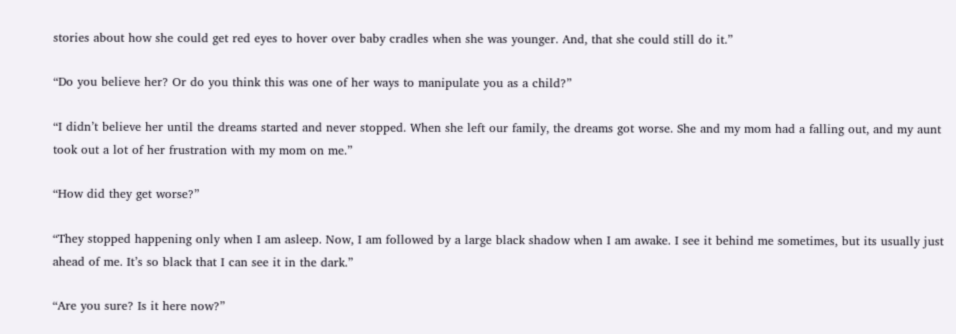stories about how she could get red eyes to hover over baby cradles when she was younger. And, that she could still do it.”

“Do you believe her? Or do you think this was one of her ways to manipulate you as a child?”

“I didn’t believe her until the dreams started and never stopped. When she left our family, the dreams got worse. She and my mom had a falling out, and my aunt took out a lot of her frustration with my mom on me.”

“How did they get worse?”

“They stopped happening only when I am asleep. Now, I am followed by a large black shadow when I am awake. I see it behind me sometimes, but its usually just ahead of me. It’s so black that I can see it in the dark.”

“Are you sure? Is it here now?”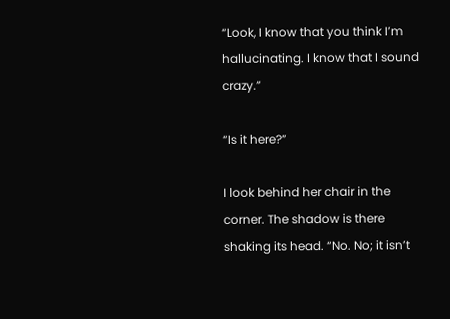“Look, I know that you think I’m hallucinating. I know that I sound crazy.”

“Is it here?”

I look behind her chair in the corner. The shadow is there shaking its head. “No. No; it isn’t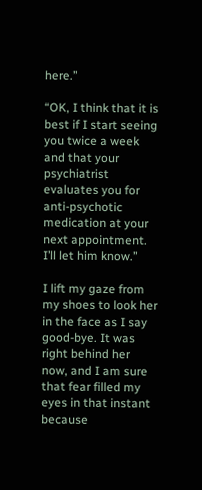here.”

“OK, I think that it is best if I start seeing you twice a week and that your psychiatrist evaluates you for anti-psychotic medication at your next appointment. I’ll let him know.”

I lift my gaze from my shoes to look her in the face as I say good-bye. It was right behind her now, and I am sure that fear filled my eyes in that instant because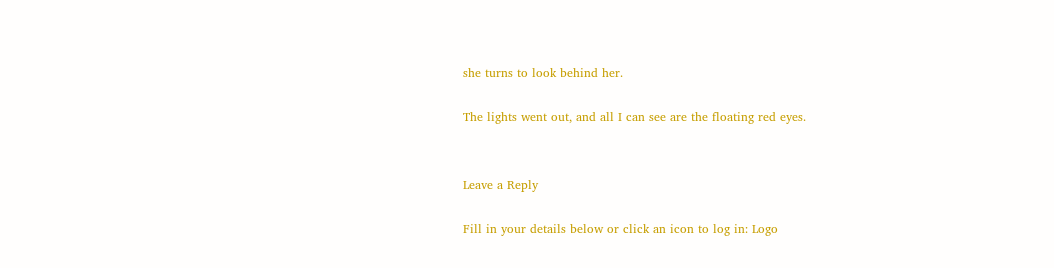she turns to look behind her.

The lights went out, and all I can see are the floating red eyes.


Leave a Reply

Fill in your details below or click an icon to log in: Logo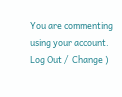You are commenting using your account. Log Out /  Change )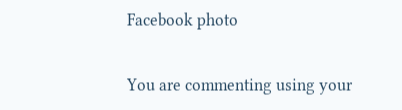Facebook photo

You are commenting using your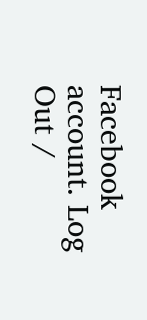Facebook account. Log Out /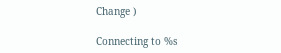Change )

Connecting to %s